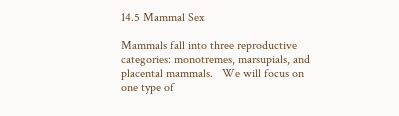14.5 Mammal Sex

Mammals fall into three reproductive categories: monotremes, marsupials, and placental mammals.   We will focus on one type of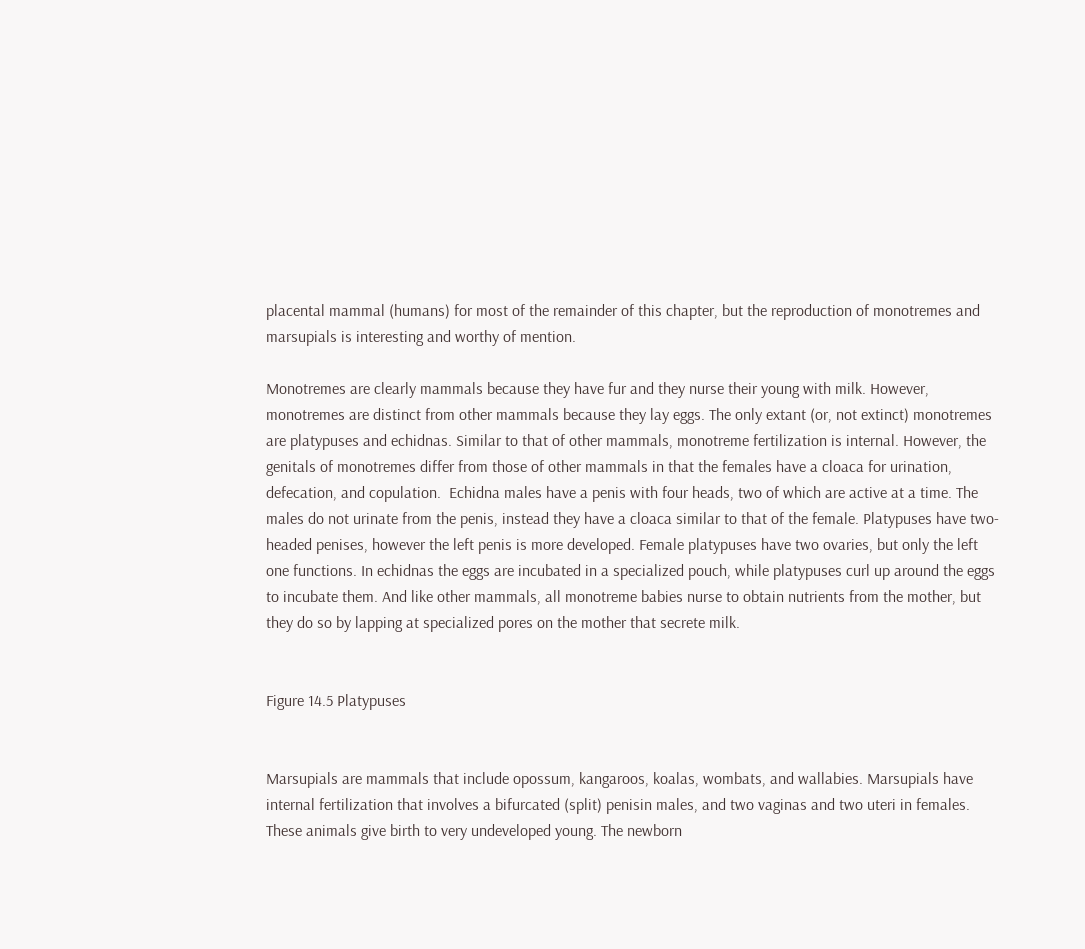placental mammal (humans) for most of the remainder of this chapter, but the reproduction of monotremes and marsupials is interesting and worthy of mention.

Monotremes are clearly mammals because they have fur and they nurse their young with milk. However, monotremes are distinct from other mammals because they lay eggs. The only extant (or, not extinct) monotremes are platypuses and echidnas. Similar to that of other mammals, monotreme fertilization is internal. However, the genitals of monotremes differ from those of other mammals in that the females have a cloaca for urination, defecation, and copulation.  Echidna males have a penis with four heads, two of which are active at a time. The males do not urinate from the penis, instead they have a cloaca similar to that of the female. Platypuses have two-headed penises, however the left penis is more developed. Female platypuses have two ovaries, but only the left one functions. In echidnas the eggs are incubated in a specialized pouch, while platypuses curl up around the eggs to incubate them. And like other mammals, all monotreme babies nurse to obtain nutrients from the mother, but they do so by lapping at specialized pores on the mother that secrete milk.


Figure 14.5 Platypuses


Marsupials are mammals that include opossum, kangaroos, koalas, wombats, and wallabies. Marsupials have internal fertilization that involves a bifurcated (split) penisin males, and two vaginas and two uteri in females. These animals give birth to very undeveloped young. The newborn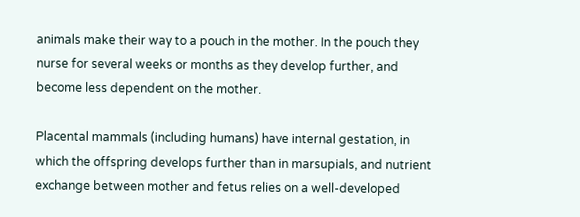animals make their way to a pouch in the mother. In the pouch they nurse for several weeks or months as they develop further, and become less dependent on the mother.

Placental mammals (including humans) have internal gestation, in which the offspring develops further than in marsupials, and nutrient exchange between mother and fetus relies on a well-developed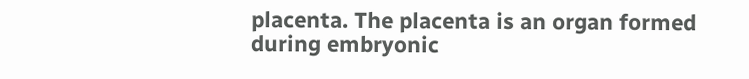placenta. The placenta is an organ formed during embryonic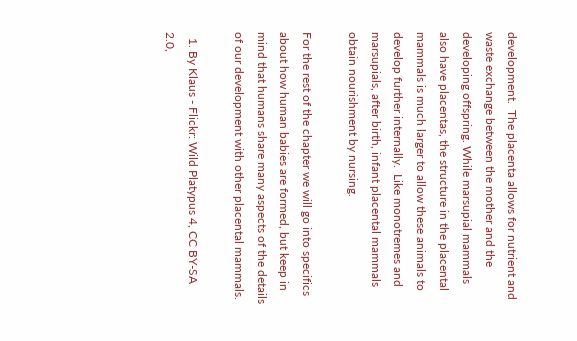development.  The placenta allows for nutrient and waste exchange between the mother and the developing offspring. While marsupial mammals also have placentas, the structure in the placental mammals is much larger to allow these animals to develop further internally.  Like monotremes and marsupials, after birth, infant placental mammals obtain nourishment by nursing.

For the rest of the chapter we will go into specifics about how human babies are formed, but keep in mind that humans share many aspects of the details of our development with other placental mammals.

  1. By Klaus - Flickr: Wild Platypus 4, CC BY-SA 2.0,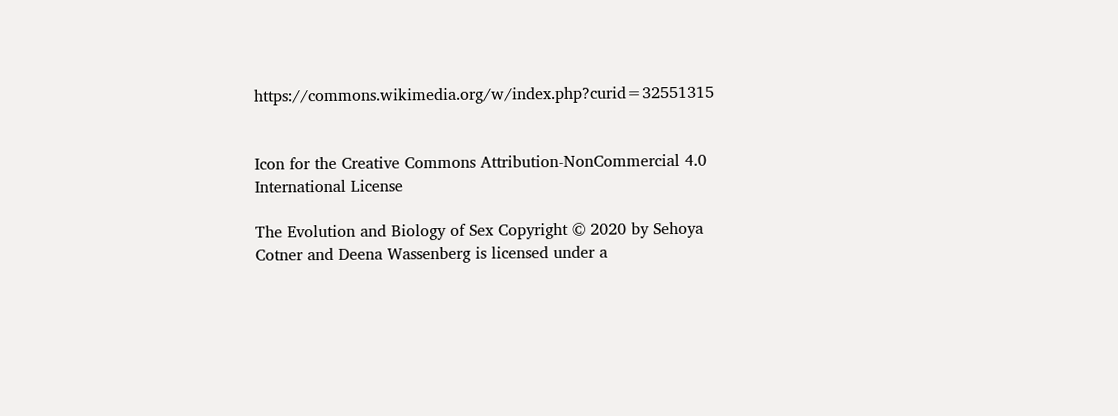https://commons.wikimedia.org/w/index.php?curid=32551315


Icon for the Creative Commons Attribution-NonCommercial 4.0 International License

The Evolution and Biology of Sex Copyright © 2020 by Sehoya Cotner and Deena Wassenberg is licensed under a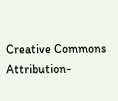Creative Commons Attribution-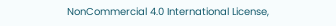NonCommercial 4.0 International License,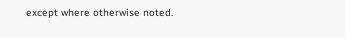except where otherwise noted.